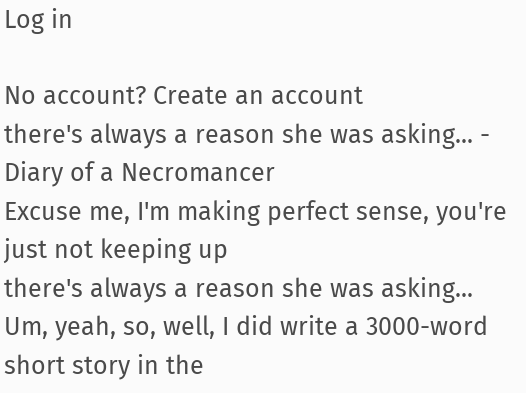Log in

No account? Create an account
there's always a reason she was asking... - Diary of a Necromancer
Excuse me, I'm making perfect sense, you're just not keeping up
there's always a reason she was asking...
Um, yeah, so, well, I did write a 3000-word short story in the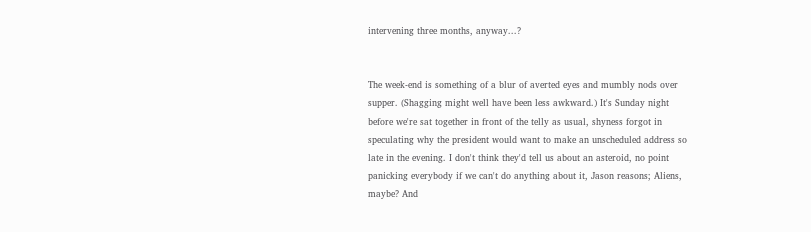intervening three months, anyway...?


The week-end is something of a blur of averted eyes and mumbly nods over supper. (Shagging might well have been less awkward.) It's Sunday night before we're sat together in front of the telly as usual, shyness forgot in speculating why the president would want to make an unscheduled address so late in the evening. I don't think they'd tell us about an asteroid, no point panicking everybody if we can't do anything about it, Jason reasons; Aliens, maybe? And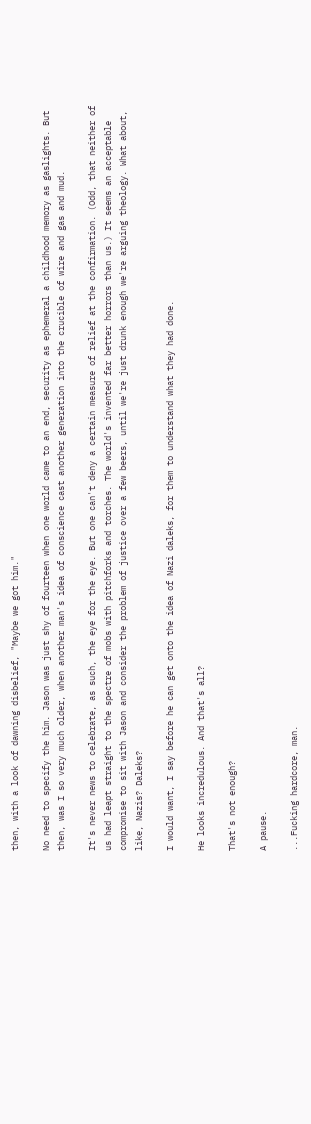then, with a look of dawning disbelief, "Maybe we got him."

No need to specify the him. Jason was just shy of fourteen when one world came to an end, security as ephemeral a childhood memory as gaslights. But then, was I so very much older, when another man's idea of conscience cast another generation into the crucible of wire and gas and mud.

It's never news to celebrate, as such, the eye for the eye. But one can't deny a certain measure of relief at the confirmation. (Odd, that neither of us had leapt straight to the spectre of mobs with pitchforks and torches. The world's invented far better horrors than us.) It seems an acceptable compromise to sit with Jason and consider the problem of justice over a few beers, until we're just drunk enough we're arguing theology. What about, like, Nazis? Daleks?

I would want, I say before he can get onto the idea of Nazi daleks, for them to understand what they had done.

He looks incredulous. And that's all?

That's not enough?

A pause.

...Fucking hardcore, man.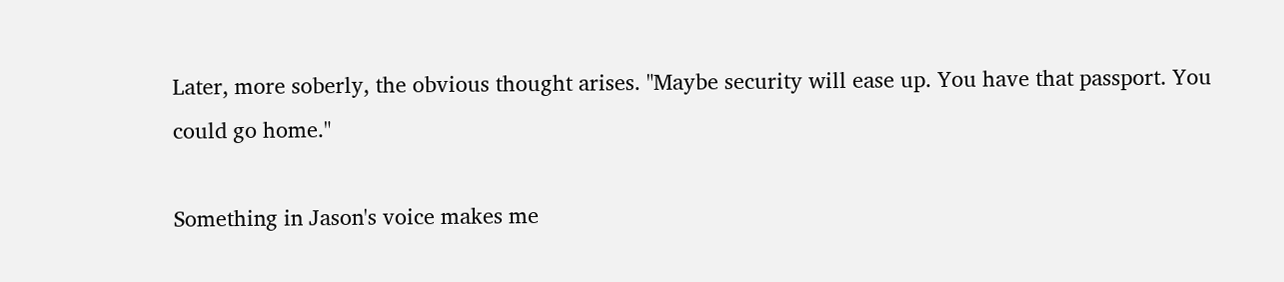Later, more soberly, the obvious thought arises. "Maybe security will ease up. You have that passport. You could go home."

Something in Jason's voice makes me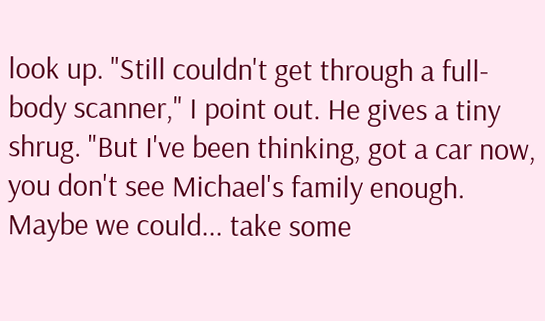look up. "Still couldn't get through a full-body scanner," I point out. He gives a tiny shrug. "But I've been thinking, got a car now, you don't see Michael's family enough. Maybe we could... take some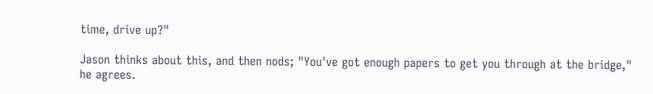time, drive up?"

Jason thinks about this, and then nods; "You've got enough papers to get you through at the bridge," he agrees.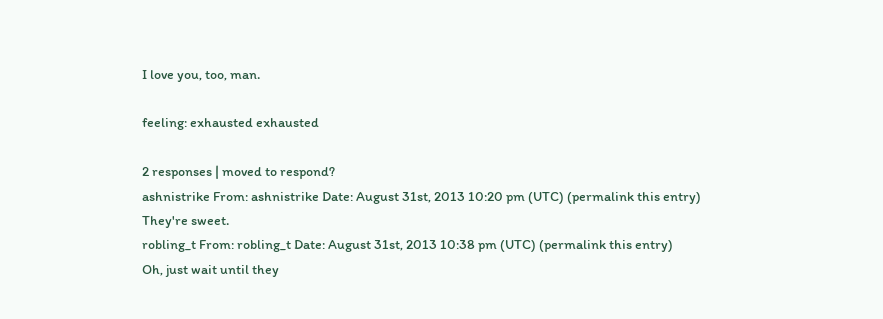I love you, too, man.

feeling: exhausted exhausted

2 responses | moved to respond?
ashnistrike From: ashnistrike Date: August 31st, 2013 10:20 pm (UTC) (permalink this entry)
They're sweet.
robling_t From: robling_t Date: August 31st, 2013 10:38 pm (UTC) (permalink this entry)
Oh, just wait until they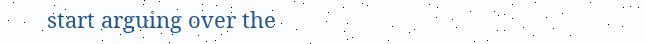start arguing over the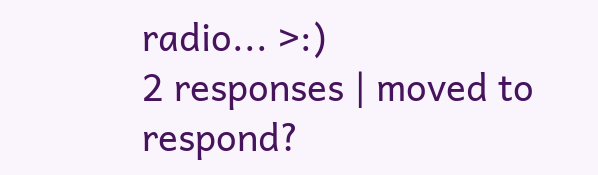radio... >:)
2 responses | moved to respond?